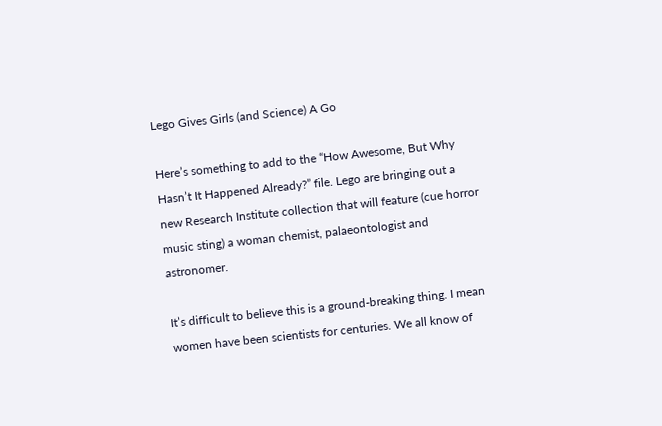Lego Gives Girls (and Science) A Go

Here’s something to add to the “How Awesome, But Why Hasn’t It Happened Already?” file. Lego are bringing out a new Research Institute collection that will feature (cue horror music sting) a woman chemist, palaeontologist and astronomer.

It’s difficult to believe this is a ground-breaking thing. I mean women have been scientists for centuries. We all know of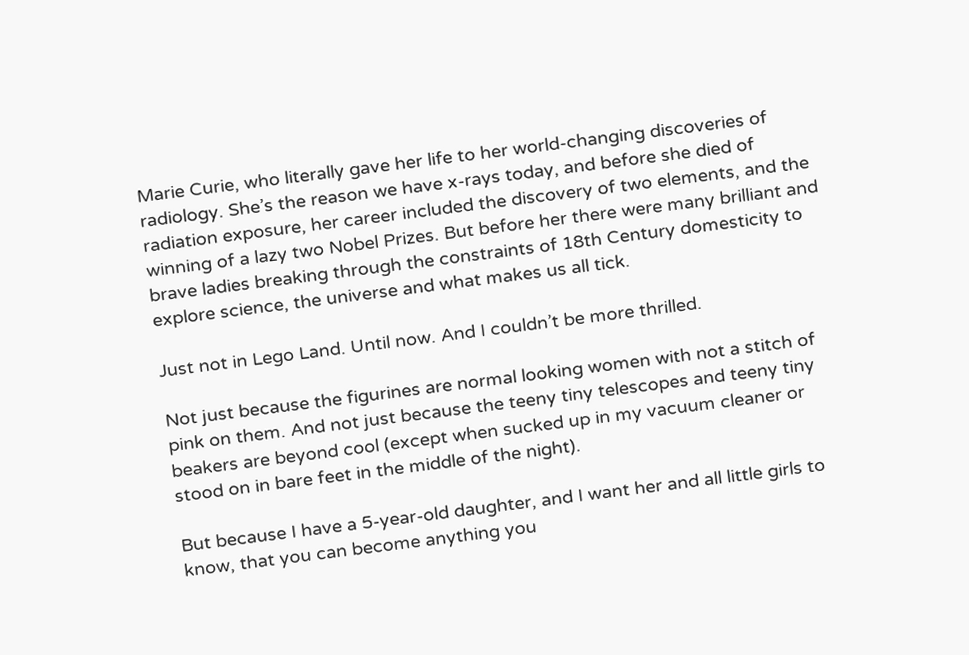Marie Curie, who literally gave her life to her world-changing discoveries of radiology. She’s the reason we have x-rays today, and before she died of radiation exposure, her career included the discovery of two elements, and the winning of a lazy two Nobel Prizes. But before her there were many brilliant and brave ladies breaking through the constraints of 18th Century domesticity to explore science, the universe and what makes us all tick.

Just not in Lego Land. Until now. And I couldn’t be more thrilled.

Not just because the figurines are normal looking women with not a stitch of pink on them. And not just because the teeny tiny telescopes and teeny tiny beakers are beyond cool (except when sucked up in my vacuum cleaner or stood on in bare feet in the middle of the night).

But because I have a 5-year-old daughter, and I want her and all little girls to know, that you can become anything you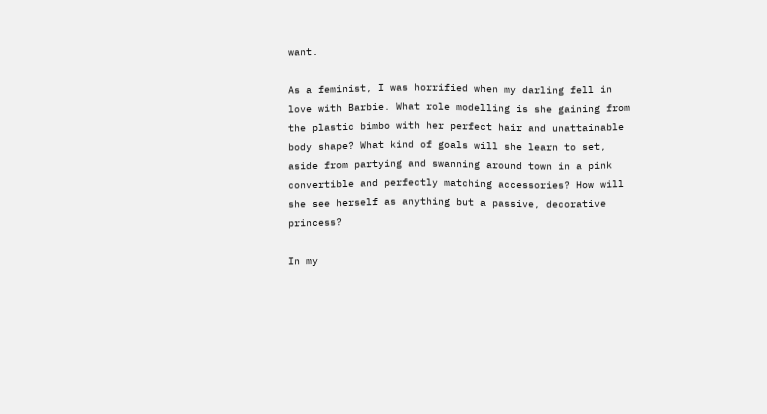want.

As a feminist, I was horrified when my darling fell in love with Barbie. What role modelling is she gaining from the plastic bimbo with her perfect hair and unattainable body shape? What kind of goals will she learn to set, aside from partying and swanning around town in a pink convertible and perfectly matching accessories? How will she see herself as anything but a passive, decorative princess?

In my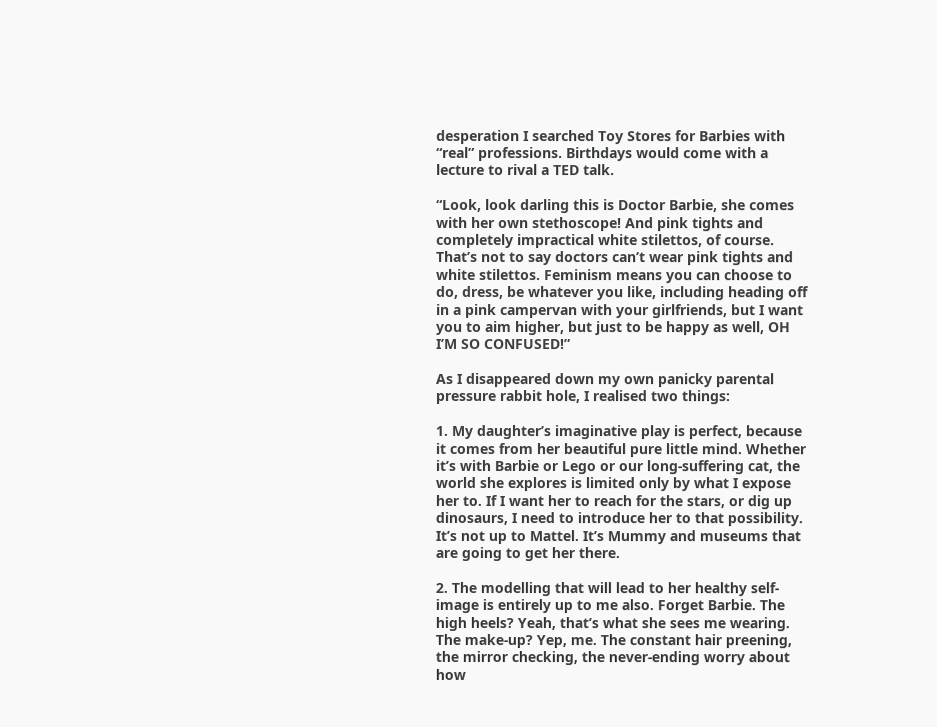desperation I searched Toy Stores for Barbies with “real” professions. Birthdays would come with a lecture to rival a TED talk.

“Look, look darling this is Doctor Barbie, she comes with her own stethoscope! And pink tights and completely impractical white stilettos, of course. That’s not to say doctors can’t wear pink tights and white stilettos. Feminism means you can choose to do, dress, be whatever you like, including heading off in a pink campervan with your girlfriends, but I want you to aim higher, but just to be happy as well, OH I’M SO CONFUSED!”

As I disappeared down my own panicky parental pressure rabbit hole, I realised two things:

1. My daughter’s imaginative play is perfect, because it comes from her beautiful pure little mind. Whether it’s with Barbie or Lego or our long-suffering cat, the world she explores is limited only by what I expose her to. If I want her to reach for the stars, or dig up dinosaurs, I need to introduce her to that possibility. It’s not up to Mattel. It’s Mummy and museums that are going to get her there.

2. The modelling that will lead to her healthy self-image is entirely up to me also. Forget Barbie. The high heels? Yeah, that’s what she sees me wearing. The make-up? Yep, me. The constant hair preening, the mirror checking, the never-ending worry about how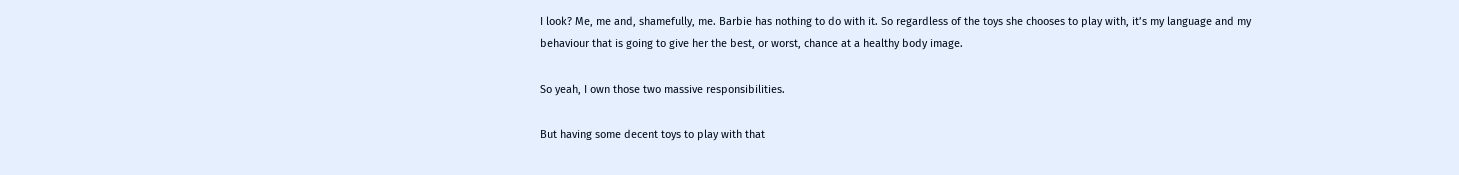I look? Me, me and, shamefully, me. Barbie has nothing to do with it. So regardless of the toys she chooses to play with, it’s my language and my behaviour that is going to give her the best, or worst, chance at a healthy body image.

So yeah, I own those two massive responsibilities.

But having some decent toys to play with that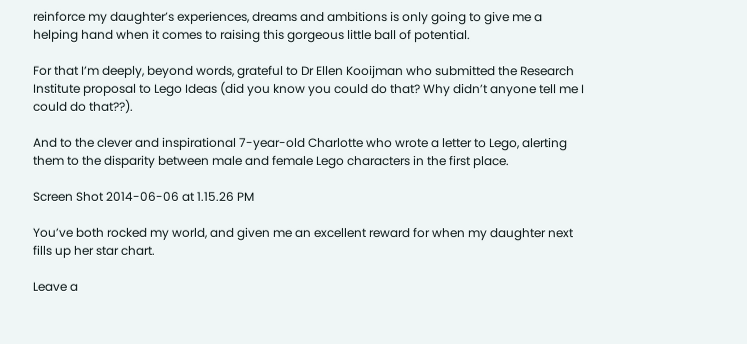reinforce my daughter’s experiences, dreams and ambitions is only going to give me a helping hand when it comes to raising this gorgeous little ball of potential.

For that I’m deeply, beyond words, grateful to Dr Ellen Kooijman who submitted the Research Institute proposal to Lego Ideas (did you know you could do that? Why didn’t anyone tell me I could do that??).

And to the clever and inspirational 7-year-old Charlotte who wrote a letter to Lego, alerting them to the disparity between male and female Lego characters in the first place.

Screen Shot 2014-06-06 at 1.15.26 PM

You’ve both rocked my world, and given me an excellent reward for when my daughter next fills up her star chart.

Leave a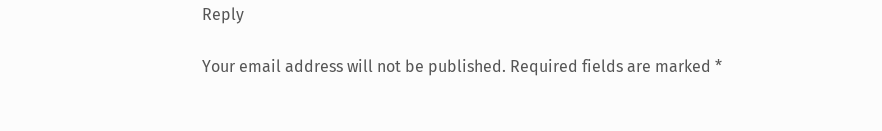Reply

Your email address will not be published. Required fields are marked *